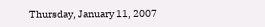Thursday, January 11, 2007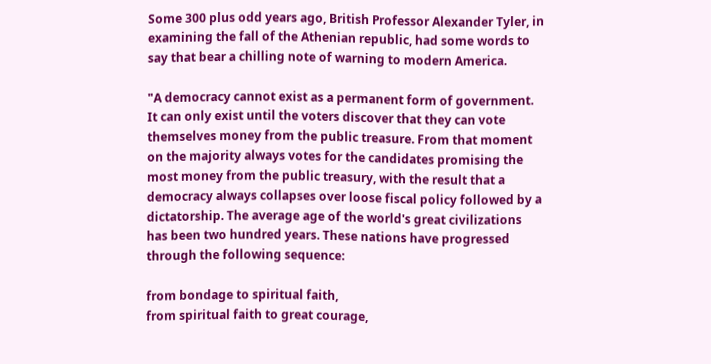Some 300 plus odd years ago, British Professor Alexander Tyler, in examining the fall of the Athenian republic, had some words to say that bear a chilling note of warning to modern America.

"A democracy cannot exist as a permanent form of government. It can only exist until the voters discover that they can vote themselves money from the public treasure. From that moment on the majority always votes for the candidates promising the most money from the public treasury, with the result that a democracy always collapses over loose fiscal policy followed by a dictatorship. The average age of the world's great civilizations has been two hundred years. These nations have progressed through the following sequence:

from bondage to spiritual faith,
from spiritual faith to great courage,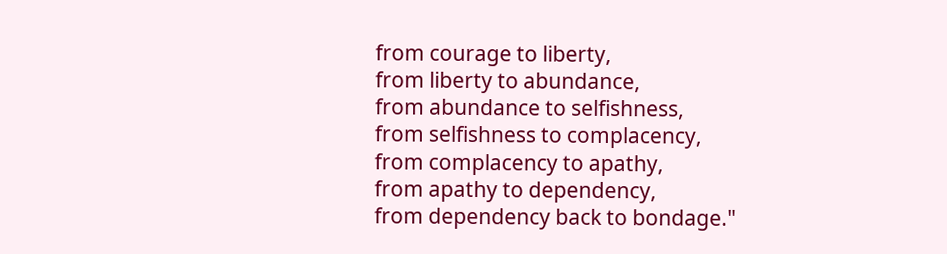from courage to liberty,
from liberty to abundance,
from abundance to selfishness,
from selfishness to complacency,
from complacency to apathy,
from apathy to dependency,
from dependency back to bondage."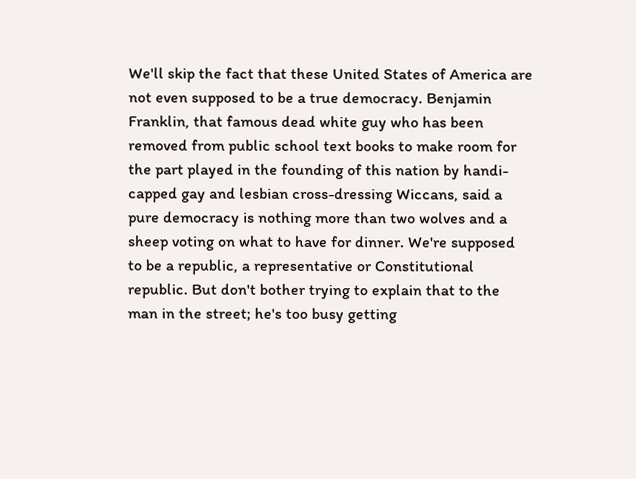We'll skip the fact that these United States of America are not even supposed to be a true democracy. Benjamin Franklin, that famous dead white guy who has been removed from public school text books to make room for the part played in the founding of this nation by handi-capped gay and lesbian cross-dressing Wiccans, said a pure democracy is nothing more than two wolves and a sheep voting on what to have for dinner. We're supposed to be a republic, a representative or Constitutional republic. But don't bother trying to explain that to the man in the street; he's too busy getting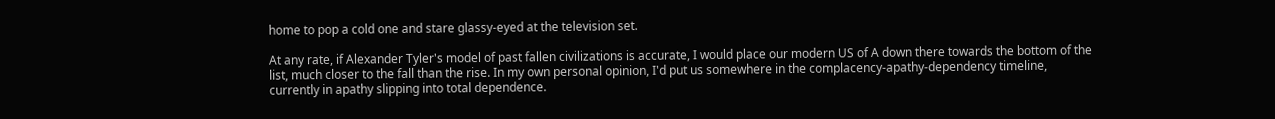home to pop a cold one and stare glassy-eyed at the television set.

At any rate, if Alexander Tyler's model of past fallen civilizations is accurate, I would place our modern US of A down there towards the bottom of the list, much closer to the fall than the rise. In my own personal opinion, I'd put us somewhere in the complacency-apathy-dependency timeline, currently in apathy slipping into total dependence.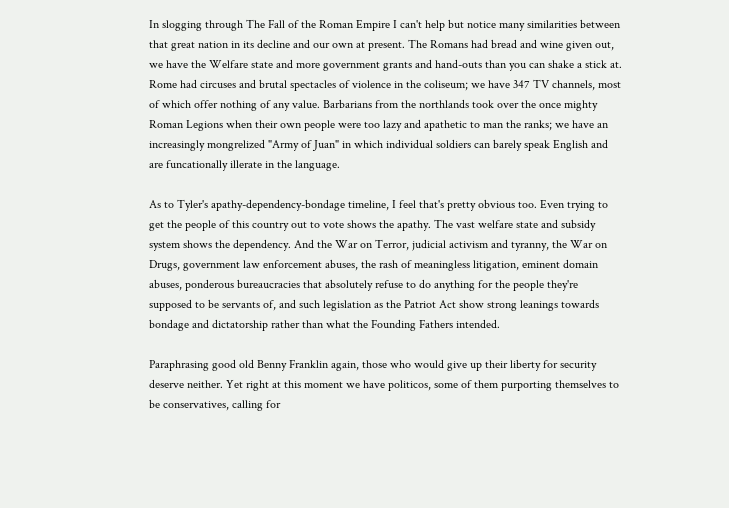In slogging through The Fall of the Roman Empire I can't help but notice many similarities between that great nation in its decline and our own at present. The Romans had bread and wine given out, we have the Welfare state and more government grants and hand-outs than you can shake a stick at. Rome had circuses and brutal spectacles of violence in the coliseum; we have 347 TV channels, most of which offer nothing of any value. Barbarians from the northlands took over the once mighty Roman Legions when their own people were too lazy and apathetic to man the ranks; we have an increasingly mongrelized "Army of Juan" in which individual soldiers can barely speak English and are funcationally illerate in the language.

As to Tyler's apathy-dependency-bondage timeline, I feel that's pretty obvious too. Even trying to get the people of this country out to vote shows the apathy. The vast welfare state and subsidy system shows the dependency. And the War on Terror, judicial activism and tyranny, the War on Drugs, government law enforcement abuses, the rash of meaningless litigation, eminent domain abuses, ponderous bureaucracies that absolutely refuse to do anything for the people they're supposed to be servants of, and such legislation as the Patriot Act show strong leanings towards bondage and dictatorship rather than what the Founding Fathers intended.

Paraphrasing good old Benny Franklin again, those who would give up their liberty for security deserve neither. Yet right at this moment we have politicos, some of them purporting themselves to be conservatives, calling for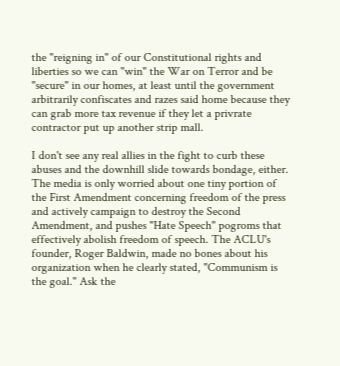the "reigning in" of our Constitutional rights and liberties so we can "win" the War on Terror and be "secure" in our homes, at least until the government arbitrarily confiscates and razes said home because they can grab more tax revenue if they let a privrate contractor put up another strip mall.

I don't see any real allies in the fight to curb these abuses and the downhill slide towards bondage, either. The media is only worried about one tiny portion of the First Amendment concerning freedom of the press and actively campaign to destroy the Second Amendment, and pushes "Hate Speech" pogroms that effectively abolish freedom of speech. The ACLU's founder, Roger Baldwin, made no bones about his organization when he clearly stated, "Communism is the goal." Ask the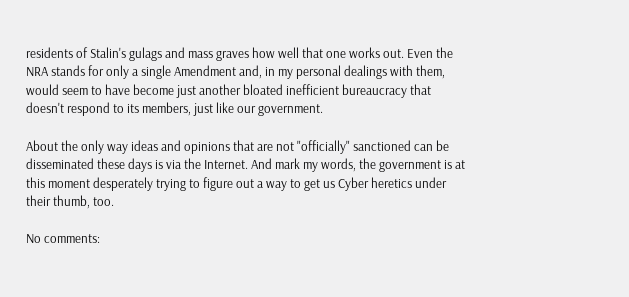residents of Stalin's gulags and mass graves how well that one works out. Even the NRA stands for only a single Amendment and, in my personal dealings with them, would seem to have become just another bloated inefficient bureaucracy that doesn't respond to its members, just like our government.

About the only way ideas and opinions that are not "officially" sanctioned can be disseminated these days is via the Internet. And mark my words, the government is at this moment desperately trying to figure out a way to get us Cyber heretics under their thumb, too.

No comments: